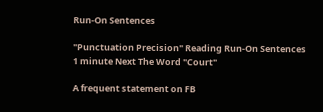Run-On Sentences

"Punctuation Precision" Reading Run-On Sentences 1 minute Next The Word "Court"

A frequent statement on FB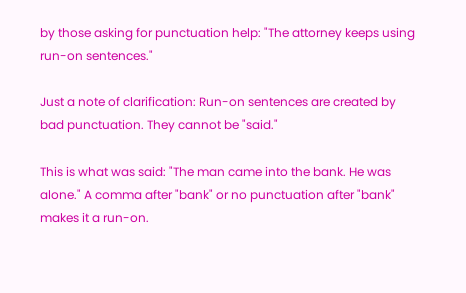by those asking for punctuation help: "The attorney keeps using run-on sentences."

Just a note of clarification: Run-on sentences are created by bad punctuation. They cannot be "said."

This is what was said: "The man came into the bank. He was alone." A comma after "bank" or no punctuation after "bank" makes it a run-on.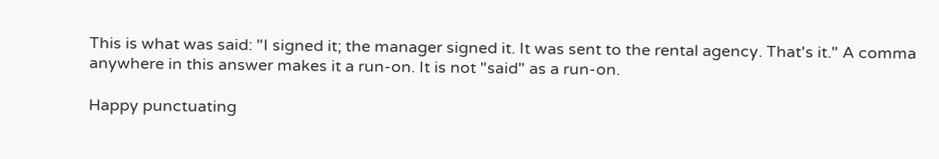This is what was said: "I signed it; the manager signed it. It was sent to the rental agency. That's it." A comma anywhere in this answer makes it a run-on. It is not "said" as a run-on.

Happy punctuating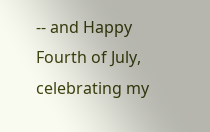-- and Happy Fourth of July, celebrating my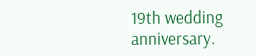19th wedding anniversary.